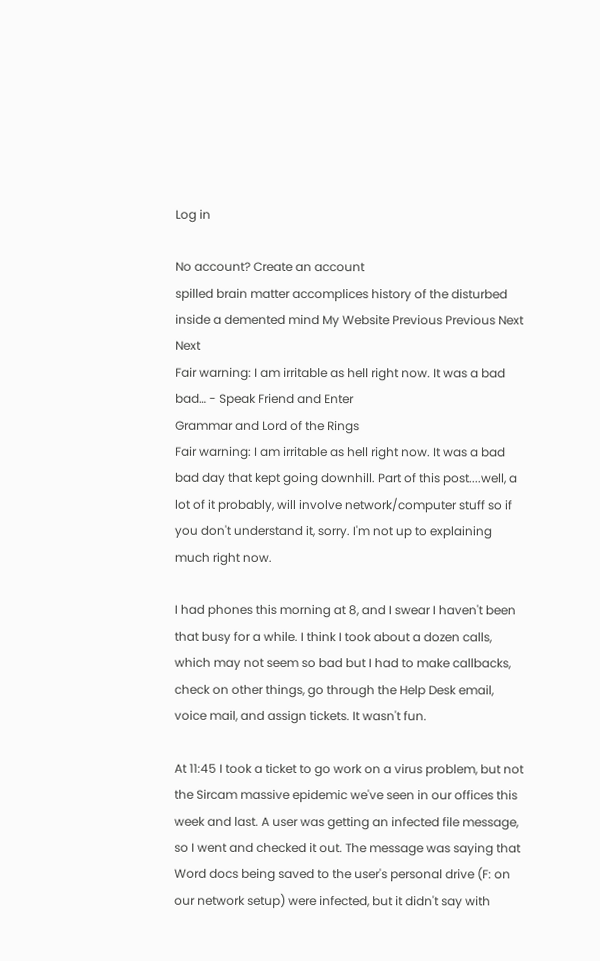Log in

No account? Create an account
spilled brain matter accomplices history of the disturbed inside a demented mind My Website Previous Previous Next Next
Fair warning: I am irritable as hell right now. It was a bad bad… - Speak Friend and Enter
Grammar and Lord of the Rings
Fair warning: I am irritable as hell right now. It was a bad bad day that kept going downhill. Part of this post....well, a lot of it probably, will involve network/computer stuff so if you don't understand it, sorry. I'm not up to explaining much right now.

I had phones this morning at 8, and I swear I haven't been that busy for a while. I think I took about a dozen calls, which may not seem so bad but I had to make callbacks, check on other things, go through the Help Desk email, voice mail, and assign tickets. It wasn't fun.

At 11:45 I took a ticket to go work on a virus problem, but not the Sircam massive epidemic we've seen in our offices this week and last. A user was getting an infected file message, so I went and checked it out. The message was saying that Word docs being saved to the user's personal drive (F: on our network setup) were infected, but it didn't say with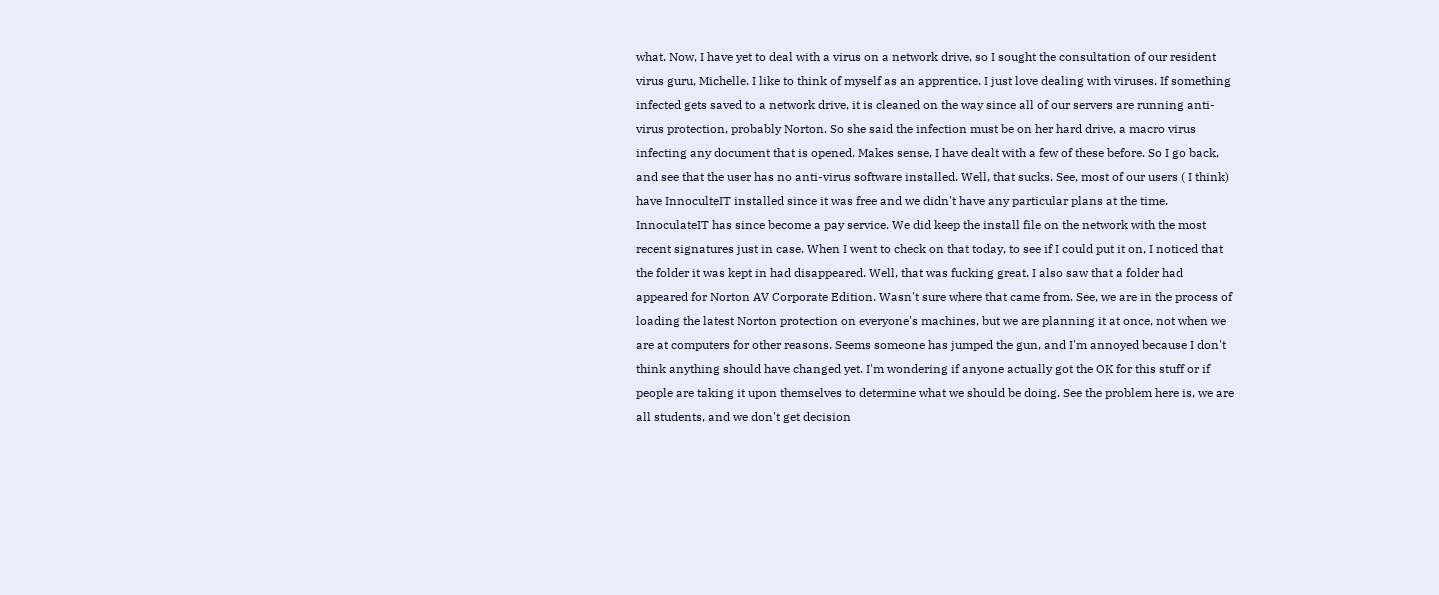what. Now, I have yet to deal with a virus on a network drive, so I sought the consultation of our resident virus guru, Michelle. I like to think of myself as an apprentice. I just love dealing with viruses. If something infected gets saved to a network drive, it is cleaned on the way since all of our servers are running anti-virus protection, probably Norton. So she said the infection must be on her hard drive, a macro virus infecting any document that is opened. Makes sense, I have dealt with a few of these before. So I go back, and see that the user has no anti-virus software installed. Well, that sucks. See, most of our users ( I think) have InnoculteIT installed since it was free and we didn't have any particular plans at the time. InnoculateIT has since become a pay service. We did keep the install file on the network with the most recent signatures just in case. When I went to check on that today, to see if I could put it on, I noticed that the folder it was kept in had disappeared. Well, that was fucking great. I also saw that a folder had appeared for Norton AV Corporate Edition. Wasn't sure where that came from. See, we are in the process of loading the latest Norton protection on everyone's machines, but we are planning it at once, not when we are at computers for other reasons. Seems someone has jumped the gun, and I'm annoyed because I don't think anything should have changed yet. I'm wondering if anyone actually got the OK for this stuff or if people are taking it upon themselves to determine what we should be doing. See the problem here is, we are all students, and we don't get decision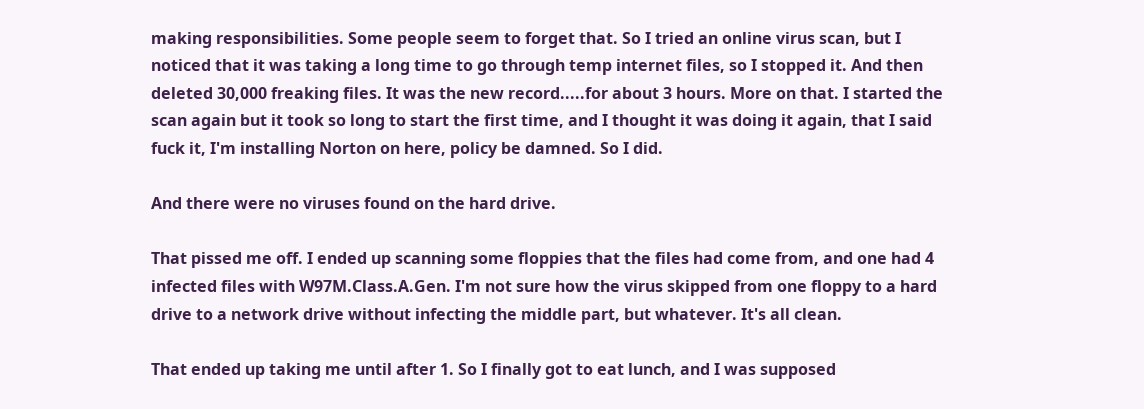making responsibilities. Some people seem to forget that. So I tried an online virus scan, but I noticed that it was taking a long time to go through temp internet files, so I stopped it. And then deleted 30,000 freaking files. It was the new record.....for about 3 hours. More on that. I started the scan again but it took so long to start the first time, and I thought it was doing it again, that I said fuck it, I'm installing Norton on here, policy be damned. So I did.

And there were no viruses found on the hard drive.

That pissed me off. I ended up scanning some floppies that the files had come from, and one had 4 infected files with W97M.Class.A.Gen. I'm not sure how the virus skipped from one floppy to a hard drive to a network drive without infecting the middle part, but whatever. It's all clean.

That ended up taking me until after 1. So I finally got to eat lunch, and I was supposed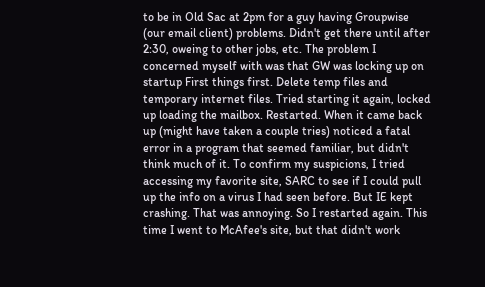to be in Old Sac at 2pm for a guy having Groupwise (our email client) problems. Didn't get there until after 2:30, oweing to other jobs, etc. The problem I concerned myself with was that GW was locking up on startup First things first. Delete temp files and temporary internet files. Tried starting it again, locked up loading the mailbox. Restarted. When it came back up (might have taken a couple tries) noticed a fatal error in a program that seemed familiar, but didn't think much of it. To confirm my suspicions, I tried accessing my favorite site, SARC to see if I could pull up the info on a virus I had seen before. But IE kept crashing. That was annoying. So I restarted again. This time I went to McAfee's site, but that didn't work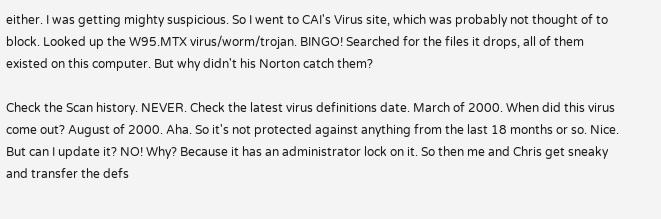either. I was getting mighty suspicious. So I went to CAI's Virus site, which was probably not thought of to block. Looked up the W95.MTX virus/worm/trojan. BINGO! Searched for the files it drops, all of them existed on this computer. But why didn't his Norton catch them?

Check the Scan history. NEVER. Check the latest virus definitions date. March of 2000. When did this virus come out? August of 2000. Aha. So it's not protected against anything from the last 18 months or so. Nice. But can I update it? NO! Why? Because it has an administrator lock on it. So then me and Chris get sneaky and transfer the defs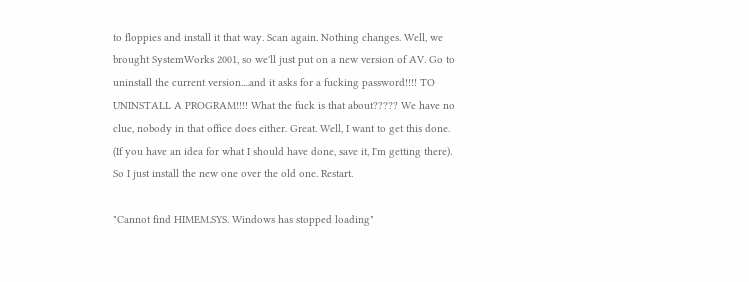to floppies and install it that way. Scan again. Nothing changes. Well, we brought SystemWorks 2001, so we'll just put on a new version of AV. Go to uninstall the current version....and it asks for a fucking password!!!! TO UNINSTALL A PROGRAM!!!! What the fuck is that about????? We have no clue, nobody in that office does either. Great. Well, I want to get this done. (If you have an idea for what I should have done, save it, I'm getting there). So I just install the new one over the old one. Restart.

"Cannot find HIMEM.SYS. Windows has stopped loading"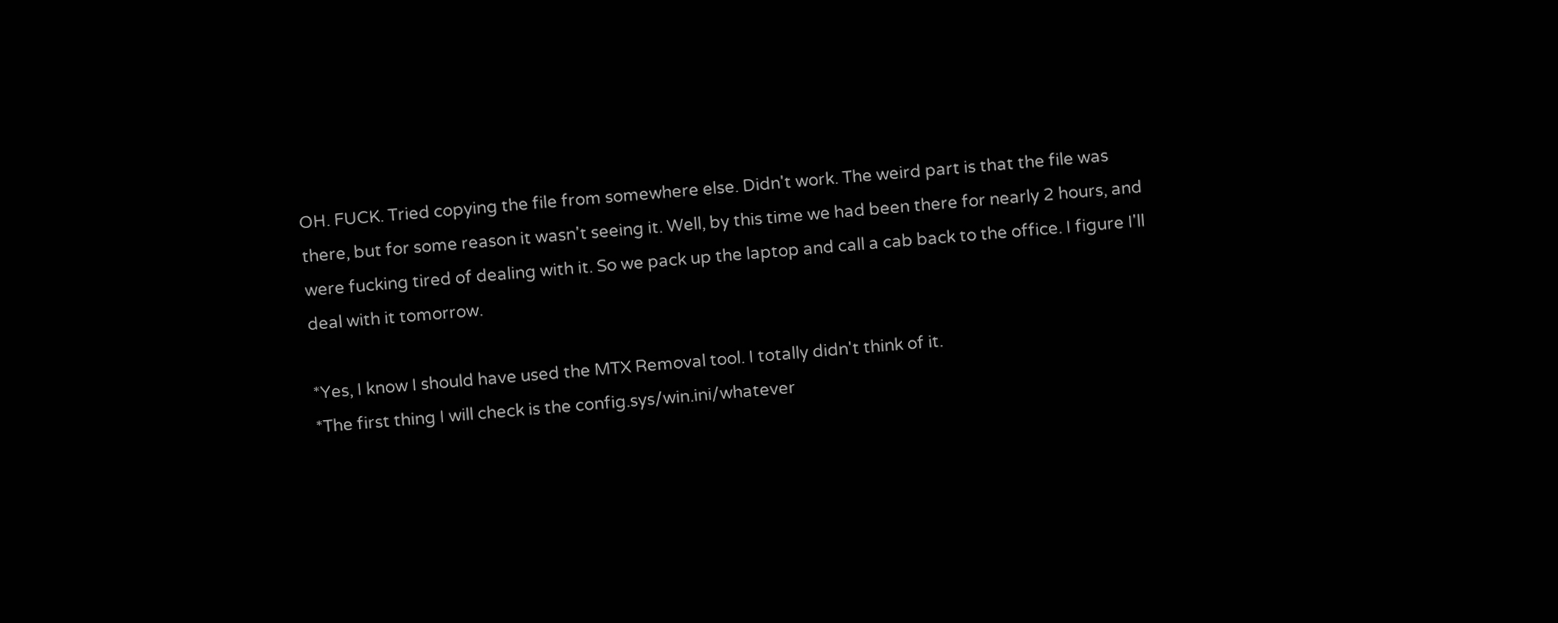OH. FUCK. Tried copying the file from somewhere else. Didn't work. The weird part is that the file was there, but for some reason it wasn't seeing it. Well, by this time we had been there for nearly 2 hours, and were fucking tired of dealing with it. So we pack up the laptop and call a cab back to the office. I figure I'll deal with it tomorrow.

*Yes, I know I should have used the MTX Removal tool. I totally didn't think of it.
*The first thing I will check is the config.sys/win.ini/whatever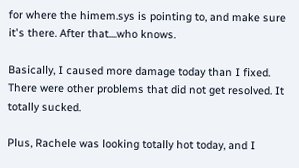for where the himem.sys is pointing to, and make sure it's there. After that....who knows.

Basically, I caused more damage today than I fixed. There were other problems that did not get resolved. It totally sucked.

Plus, Rachele was looking totally hot today, and I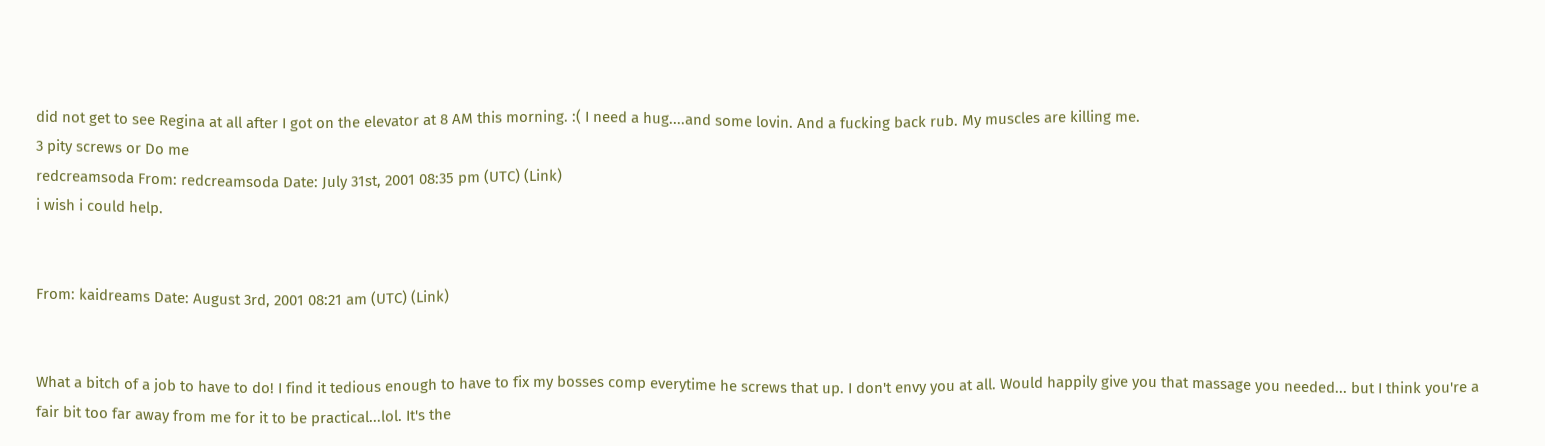did not get to see Regina at all after I got on the elevator at 8 AM this morning. :( I need a hug....and some lovin. And a fucking back rub. My muscles are killing me.
3 pity screws or Do me
redcreamsoda From: redcreamsoda Date: July 31st, 2001 08:35 pm (UTC) (Link)
i wish i could help.


From: kaidreams Date: August 3rd, 2001 08:21 am (UTC) (Link)


What a bitch of a job to have to do! I find it tedious enough to have to fix my bosses comp everytime he screws that up. I don't envy you at all. Would happily give you that massage you needed... but I think you're a fair bit too far away from me for it to be practical...lol. It's the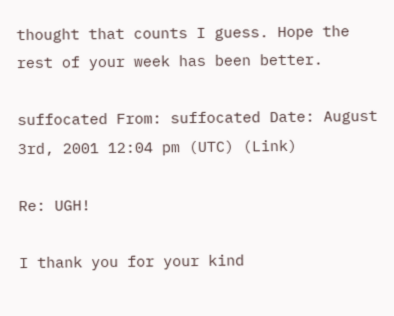thought that counts I guess. Hope the rest of your week has been better.

suffocated From: suffocated Date: August 3rd, 2001 12:04 pm (UTC) (Link)

Re: UGH!

I thank you for your kind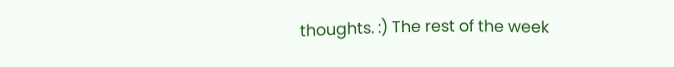thoughts. :) The rest of the week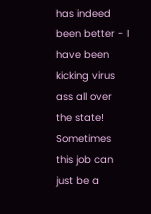has indeed been better - I have been kicking virus ass all over the state! Sometimes this job can just be a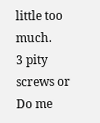little too much.
3 pity screws or Do me